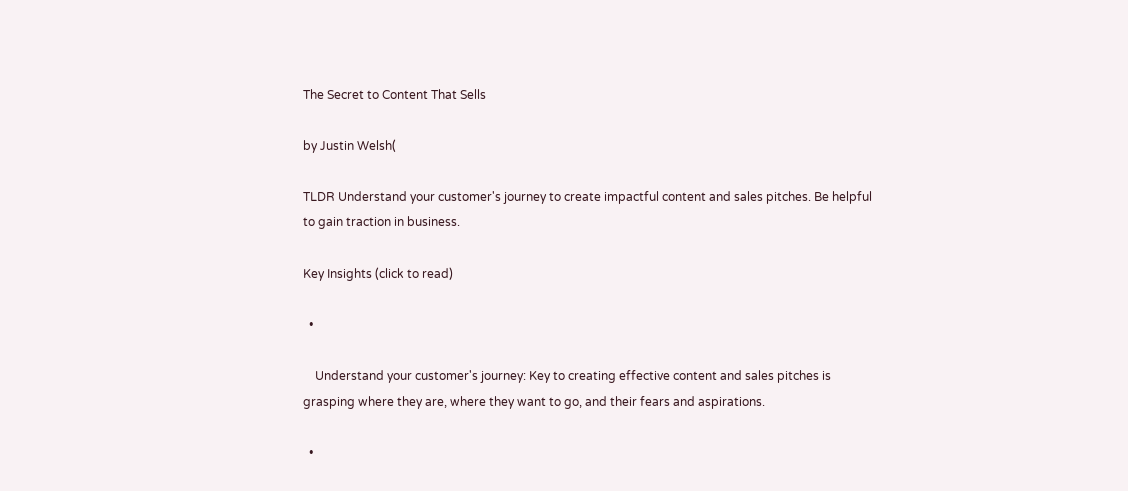The Secret to Content That Sells

by Justin Welsh(

TLDR Understand your customer's journey to create impactful content and sales pitches. Be helpful to gain traction in business.

Key Insights (click to read)

  •

    Understand your customer's journey: Key to creating effective content and sales pitches is grasping where they are, where they want to go, and their fears and aspirations.

  •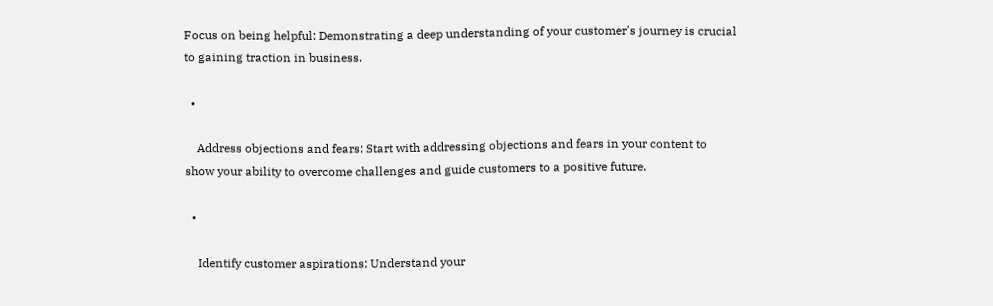Focus on being helpful: Demonstrating a deep understanding of your customer's journey is crucial to gaining traction in business.

  •

    Address objections and fears: Start with addressing objections and fears in your content to show your ability to overcome challenges and guide customers to a positive future.

  •

    Identify customer aspirations: Understand your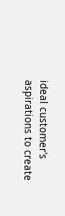ideal customer's aspirations to create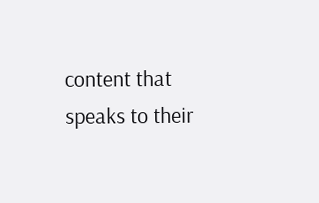content that speaks to their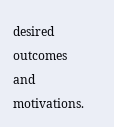desired outcomes and motivations.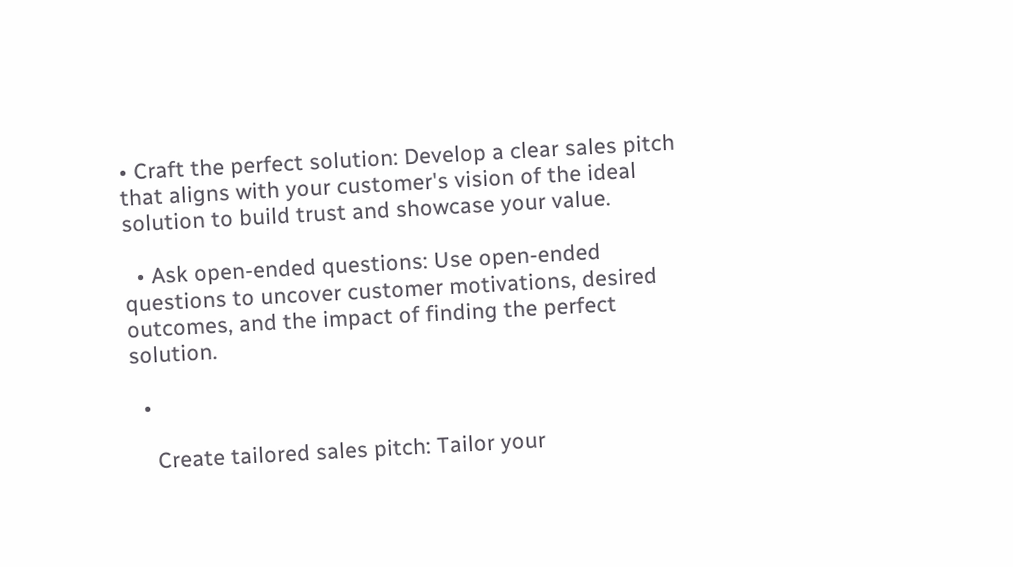• Craft the perfect solution: Develop a clear sales pitch that aligns with your customer's vision of the ideal solution to build trust and showcase your value.

  • Ask open-ended questions: Use open-ended questions to uncover customer motivations, desired outcomes, and the impact of finding the perfect solution.

  •

    Create tailored sales pitch: Tailor your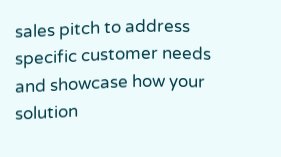sales pitch to address specific customer needs and showcase how your solution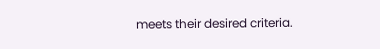meets their desired criteria.